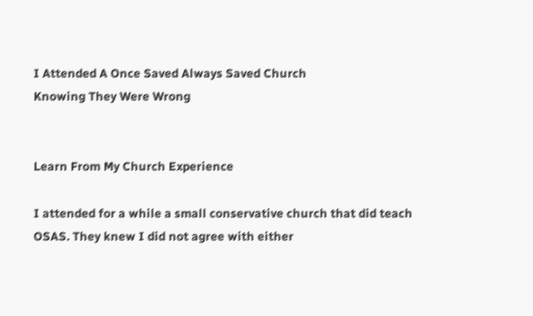I Attended A Once Saved Always Saved Church
Knowing They Were Wrong


Learn From My Church Experience

I attended for a while a small conservative church that did teach OSAS. They knew I did not agree with either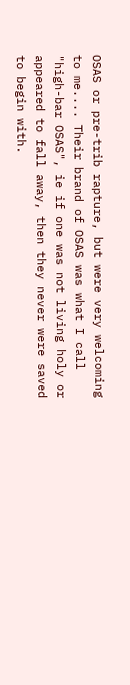OSAS or pre-trib rapture, but were very welcoming to me.... Their brand of OSAS was what I call "high-bar OSAS", ie if one was not living holy or appeared to fall away, then they never were saved to begin with.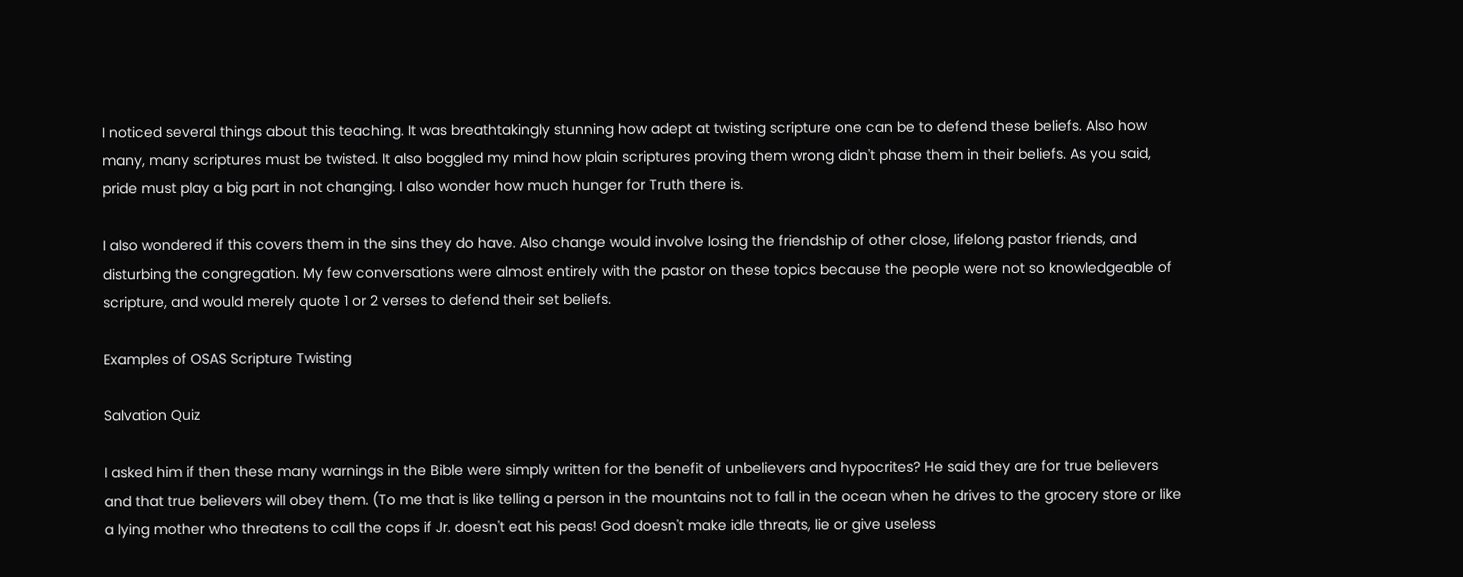I noticed several things about this teaching. It was breathtakingly stunning how adept at twisting scripture one can be to defend these beliefs. Also how many, many scriptures must be twisted. It also boggled my mind how plain scriptures proving them wrong didn't phase them in their beliefs. As you said, pride must play a big part in not changing. I also wonder how much hunger for Truth there is.

I also wondered if this covers them in the sins they do have. Also change would involve losing the friendship of other close, lifelong pastor friends, and disturbing the congregation. My few conversations were almost entirely with the pastor on these topics because the people were not so knowledgeable of scripture, and would merely quote 1 or 2 verses to defend their set beliefs.

Examples of OSAS Scripture Twisting

Salvation Quiz

I asked him if then these many warnings in the Bible were simply written for the benefit of unbelievers and hypocrites? He said they are for true believers and that true believers will obey them. (To me that is like telling a person in the mountains not to fall in the ocean when he drives to the grocery store or like a lying mother who threatens to call the cops if Jr. doesn't eat his peas! God doesn't make idle threats, lie or give useless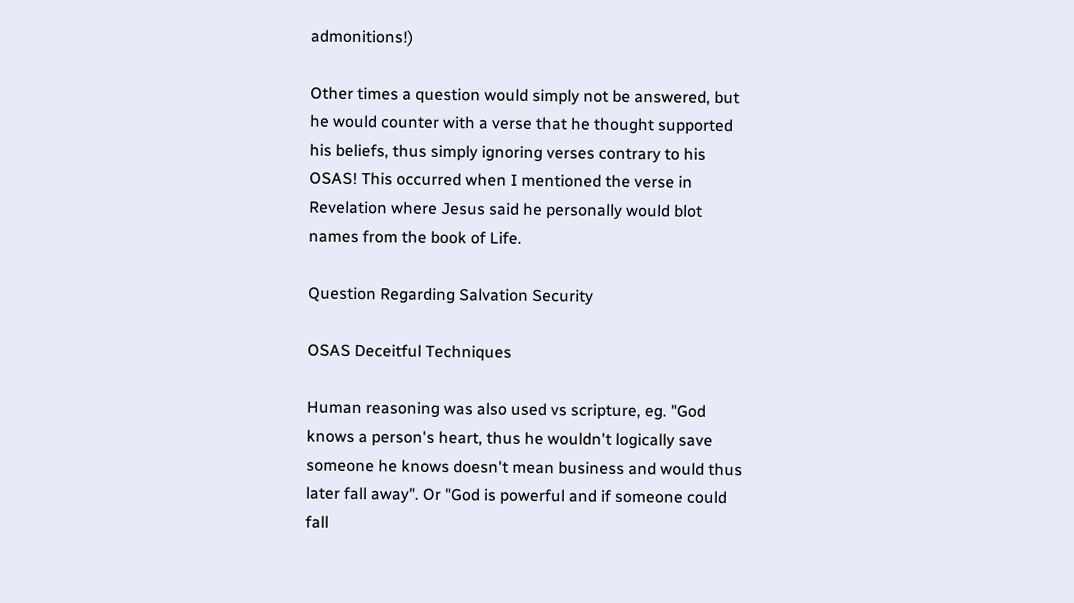admonitions!)

Other times a question would simply not be answered, but he would counter with a verse that he thought supported his beliefs, thus simply ignoring verses contrary to his OSAS! This occurred when I mentioned the verse in Revelation where Jesus said he personally would blot names from the book of Life.

Question Regarding Salvation Security

OSAS Deceitful Techniques

Human reasoning was also used vs scripture, eg. "God knows a person's heart, thus he wouldn't logically save someone he knows doesn't mean business and would thus later fall away". Or "God is powerful and if someone could fall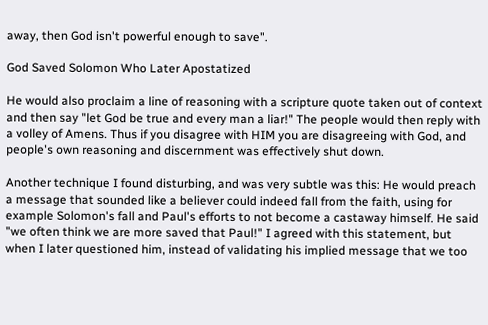away, then God isn't powerful enough to save".

God Saved Solomon Who Later Apostatized

He would also proclaim a line of reasoning with a scripture quote taken out of context and then say "let God be true and every man a liar!" The people would then reply with a volley of Amens. Thus if you disagree with HIM you are disagreeing with God, and people's own reasoning and discernment was effectively shut down.

Another technique I found disturbing, and was very subtle was this: He would preach a message that sounded like a believer could indeed fall from the faith, using for example Solomon's fall and Paul's efforts to not become a castaway himself. He said "we often think we are more saved that Paul!" I agreed with this statement, but when I later questioned him, instead of validating his implied message that we too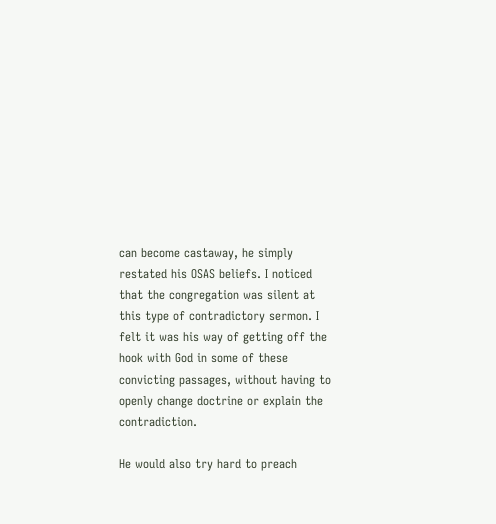can become castaway, he simply restated his OSAS beliefs. I noticed that the congregation was silent at this type of contradictory sermon. I felt it was his way of getting off the hook with God in some of these convicting passages, without having to openly change doctrine or explain the contradiction.

He would also try hard to preach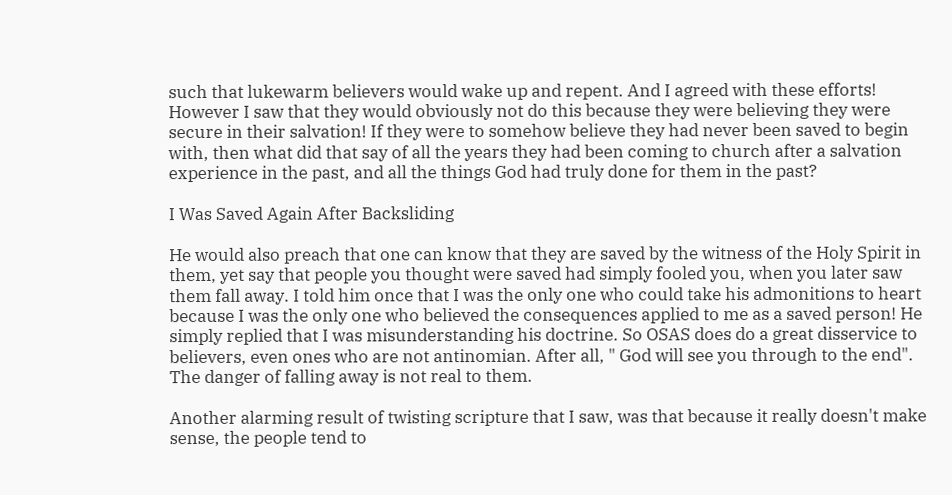such that lukewarm believers would wake up and repent. And I agreed with these efforts! However I saw that they would obviously not do this because they were believing they were secure in their salvation! If they were to somehow believe they had never been saved to begin with, then what did that say of all the years they had been coming to church after a salvation experience in the past, and all the things God had truly done for them in the past?

I Was Saved Again After Backsliding

He would also preach that one can know that they are saved by the witness of the Holy Spirit in them, yet say that people you thought were saved had simply fooled you, when you later saw them fall away. I told him once that I was the only one who could take his admonitions to heart because I was the only one who believed the consequences applied to me as a saved person! He simply replied that I was misunderstanding his doctrine. So OSAS does do a great disservice to believers, even ones who are not antinomian. After all, " God will see you through to the end". The danger of falling away is not real to them.

Another alarming result of twisting scripture that I saw, was that because it really doesn't make sense, the people tend to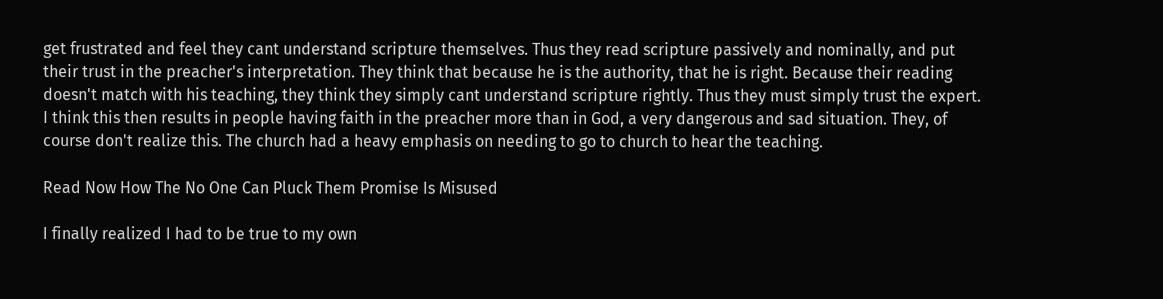get frustrated and feel they cant understand scripture themselves. Thus they read scripture passively and nominally, and put their trust in the preacher's interpretation. They think that because he is the authority, that he is right. Because their reading doesn't match with his teaching, they think they simply cant understand scripture rightly. Thus they must simply trust the expert. I think this then results in people having faith in the preacher more than in God, a very dangerous and sad situation. They, of course don't realize this. The church had a heavy emphasis on needing to go to church to hear the teaching.

Read Now How The No One Can Pluck Them Promise Is Misused

I finally realized I had to be true to my own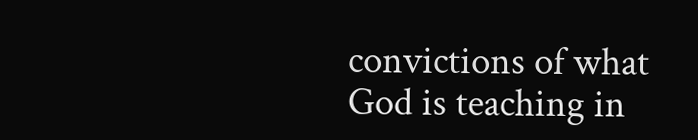convictions of what God is teaching in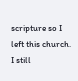scripture so I left this church. I still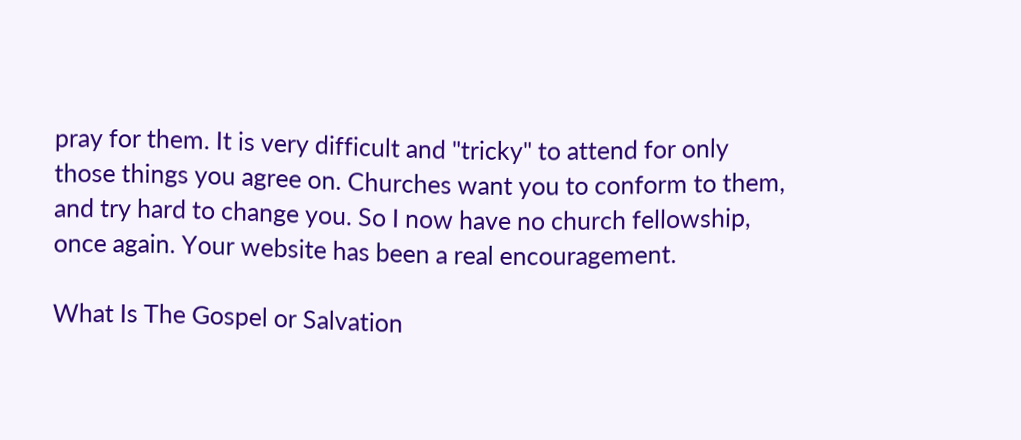pray for them. It is very difficult and "tricky" to attend for only those things you agree on. Churches want you to conform to them, and try hard to change you. So I now have no church fellowship, once again. Your website has been a real encouragement.

What Is The Gospel or Salvation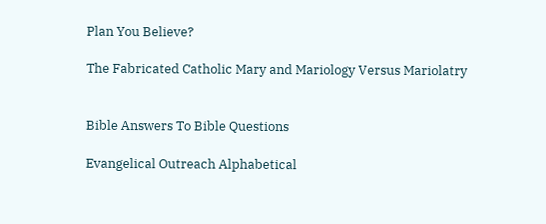Plan You Believe?

The Fabricated Catholic Mary and Mariology Versus Mariolatry


Bible Answers To Bible Questions

Evangelical Outreach Alphabetical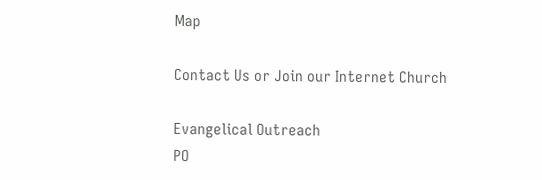Map

Contact Us or Join our Internet Church

Evangelical Outreach
PO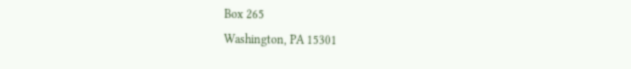Box 265
Washington, PA 15301